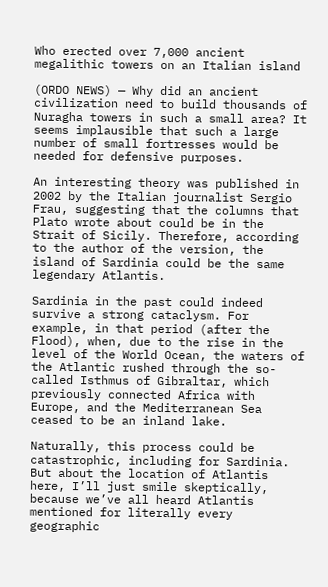Who erected over 7,000 ancient megalithic towers on an Italian island

(ORDO NEWS) — Why did an ancient civilization need to build thousands of Nuragha towers in such a small area? It seems implausible that such a large number of small fortresses would be needed for defensive purposes.

An interesting theory was published in 2002 by the Italian journalist Sergio Frau, suggesting that the columns that Plato wrote about could be in the Strait of Sicily. Therefore, according to the author of the version, the island of Sardinia could be the same legendary Atlantis.

Sardinia in the past could indeed survive a strong cataclysm. For example, in that period (after the Flood), when, due to the rise in the level of the World Ocean, the waters of the Atlantic rushed through the so-called Isthmus of Gibraltar, which previously connected Africa with Europe, and the Mediterranean Sea ceased to be an inland lake.

Naturally, this process could be catastrophic, including for Sardinia. But about the location of Atlantis here, I’ll just smile skeptically, because we’ve all heard Atlantis mentioned for literally every geographic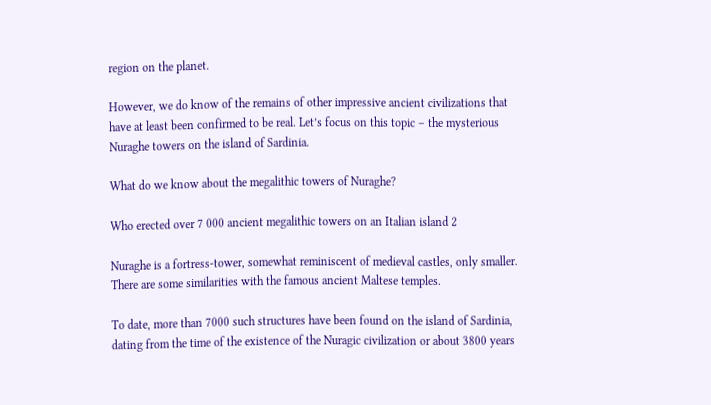region on the planet.

However, we do know of the remains of other impressive ancient civilizations that have at least been confirmed to be real. Let’s focus on this topic – the mysterious Nuraghe towers on the island of Sardinia.

What do we know about the megalithic towers of Nuraghe?

Who erected over 7 000 ancient megalithic towers on an Italian island 2

Nuraghe is a fortress-tower, somewhat reminiscent of medieval castles, only smaller. There are some similarities with the famous ancient Maltese temples.

To date, more than 7000 such structures have been found on the island of Sardinia, dating from the time of the existence of the Nuragic civilization or about 3800 years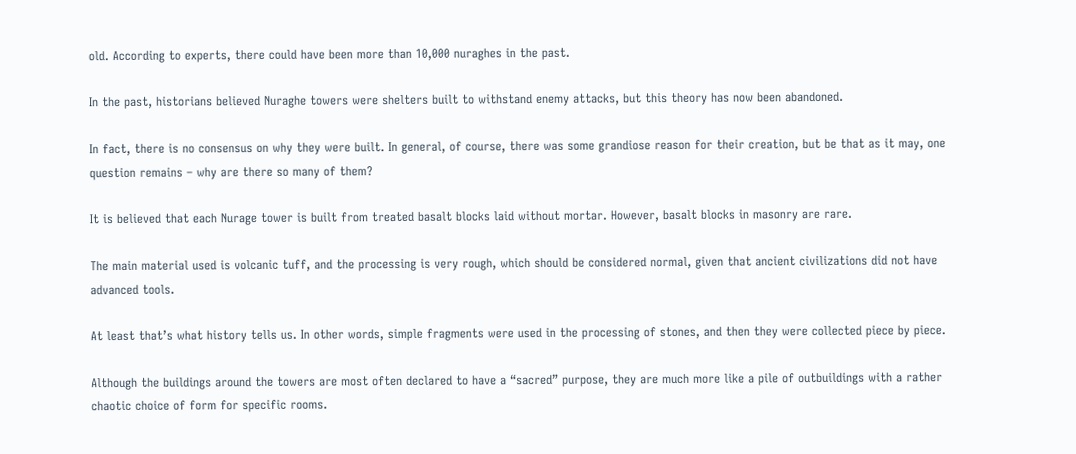old. According to experts, there could have been more than 10,000 nuraghes in the past.

In the past, historians believed Nuraghe towers were shelters built to withstand enemy attacks, but this theory has now been abandoned.

In fact, there is no consensus on why they were built. In general, of course, there was some grandiose reason for their creation, but be that as it may, one question remains – why are there so many of them?

It is believed that each Nurage tower is built from treated basalt blocks laid without mortar. However, basalt blocks in masonry are rare.

The main material used is volcanic tuff, and the processing is very rough, which should be considered normal, given that ancient civilizations did not have advanced tools.

At least that’s what history tells us. In other words, simple fragments were used in the processing of stones, and then they were collected piece by piece.

Although the buildings around the towers are most often declared to have a “sacred” purpose, they are much more like a pile of outbuildings with a rather chaotic choice of form for specific rooms.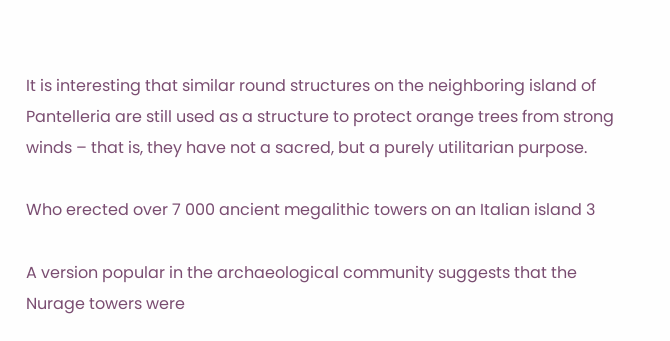It is interesting that similar round structures on the neighboring island of Pantelleria are still used as a structure to protect orange trees from strong winds – that is, they have not a sacred, but a purely utilitarian purpose.

Who erected over 7 000 ancient megalithic towers on an Italian island 3

A version popular in the archaeological community suggests that the Nurage towers were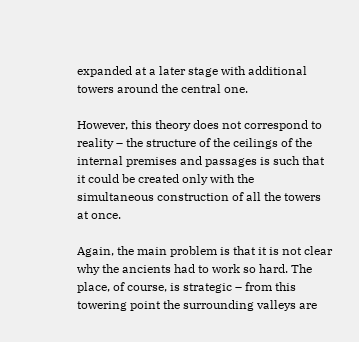expanded at a later stage with additional towers around the central one.

However, this theory does not correspond to reality – the structure of the ceilings of the internal premises and passages is such that it could be created only with the simultaneous construction of all the towers at once.

Again, the main problem is that it is not clear why the ancients had to work so hard. The place, of course, is strategic – from this towering point the surrounding valleys are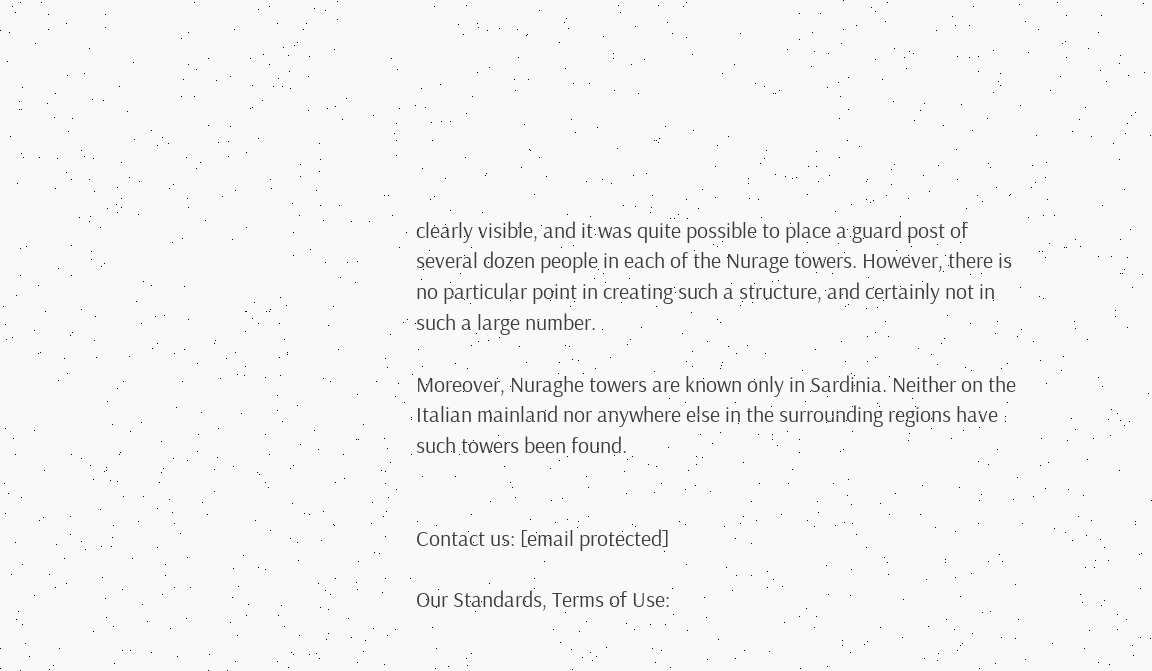clearly visible, and it was quite possible to place a guard post of several dozen people in each of the Nurage towers. However, there is no particular point in creating such a structure, and certainly not in such a large number.

Moreover, Nuraghe towers are known only in Sardinia. Neither on the Italian mainland nor anywhere else in the surrounding regions have such towers been found.


Contact us: [email protected]

Our Standards, Terms of Use: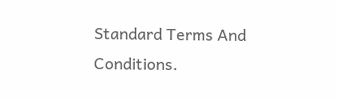Standard Terms And Conditions.